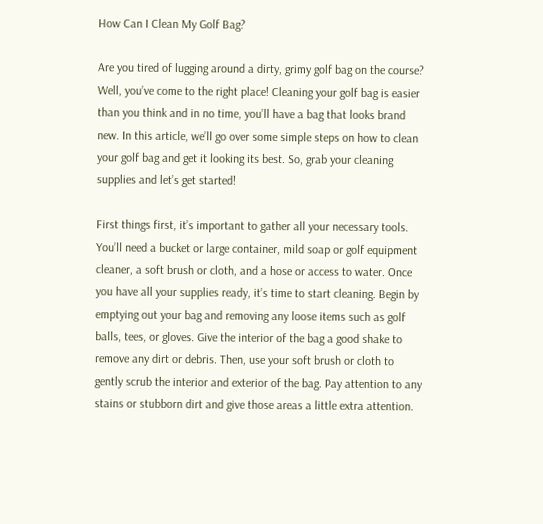How Can I Clean My Golf Bag?

Are you tired of lugging around a dirty, grimy golf bag on the course? Well, you’ve come to the right place! Cleaning your golf bag is easier than you think and in no time, you’ll have a bag that looks brand new. In this article, we’ll go over some simple steps on how to clean your golf bag and get it looking its best. So, grab your cleaning supplies and let’s get started!

First things first, it’s important to gather all your necessary tools. You’ll need a bucket or large container, mild soap or golf equipment cleaner, a soft brush or cloth, and a hose or access to water. Once you have all your supplies ready, it’s time to start cleaning. Begin by emptying out your bag and removing any loose items such as golf balls, tees, or gloves. Give the interior of the bag a good shake to remove any dirt or debris. Then, use your soft brush or cloth to gently scrub the interior and exterior of the bag. Pay attention to any stains or stubborn dirt and give those areas a little extra attention.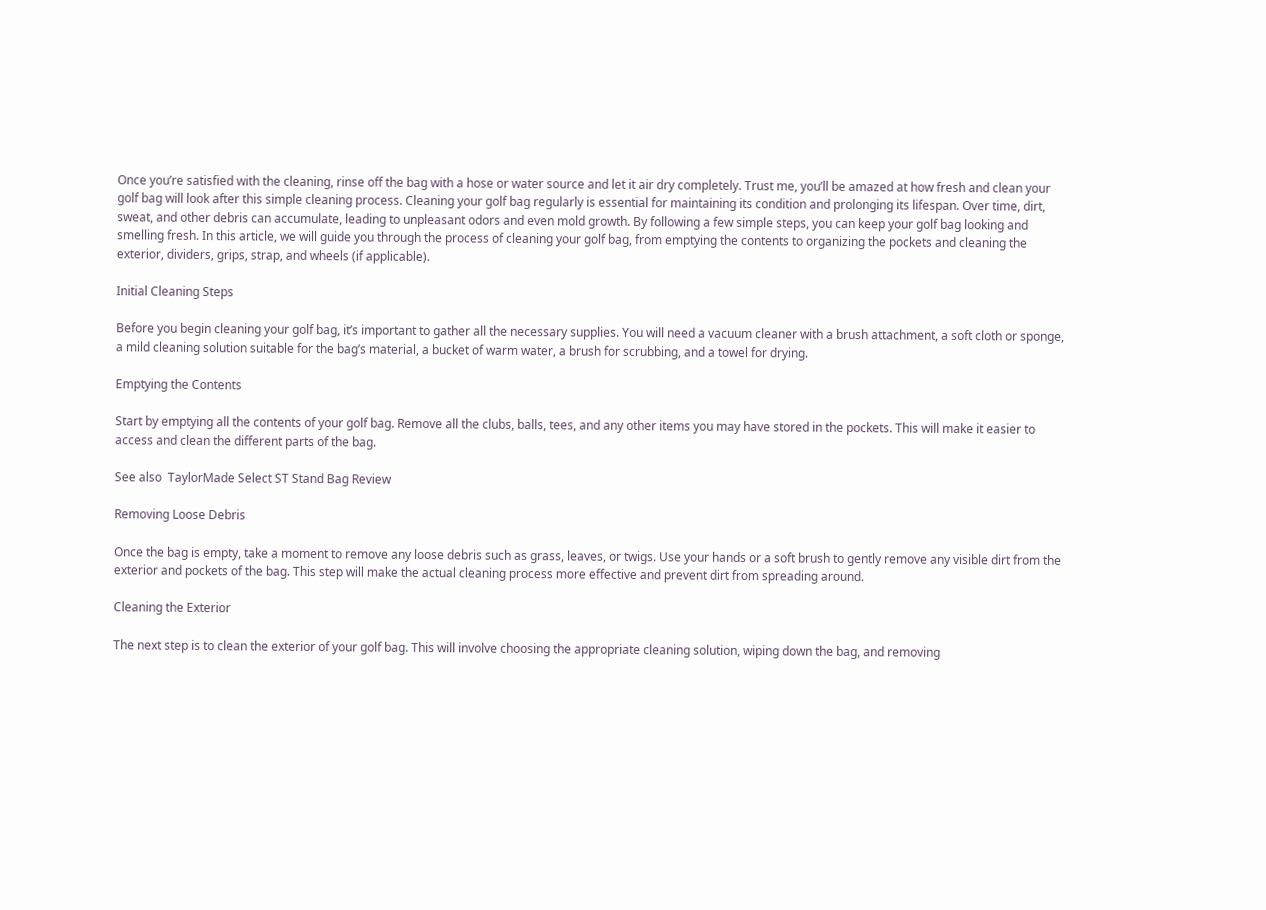Once you’re satisfied with the cleaning, rinse off the bag with a hose or water source and let it air dry completely. Trust me, you’ll be amazed at how fresh and clean your golf bag will look after this simple cleaning process. Cleaning your golf bag regularly is essential for maintaining its condition and prolonging its lifespan. Over time, dirt, sweat, and other debris can accumulate, leading to unpleasant odors and even mold growth. By following a few simple steps, you can keep your golf bag looking and smelling fresh. In this article, we will guide you through the process of cleaning your golf bag, from emptying the contents to organizing the pockets and cleaning the exterior, dividers, grips, strap, and wheels (if applicable).

Initial Cleaning Steps

Before you begin cleaning your golf bag, it’s important to gather all the necessary supplies. You will need a vacuum cleaner with a brush attachment, a soft cloth or sponge, a mild cleaning solution suitable for the bag’s material, a bucket of warm water, a brush for scrubbing, and a towel for drying.

Emptying the Contents

Start by emptying all the contents of your golf bag. Remove all the clubs, balls, tees, and any other items you may have stored in the pockets. This will make it easier to access and clean the different parts of the bag.

See also  TaylorMade Select ST Stand Bag Review

Removing Loose Debris

Once the bag is empty, take a moment to remove any loose debris such as grass, leaves, or twigs. Use your hands or a soft brush to gently remove any visible dirt from the exterior and pockets of the bag. This step will make the actual cleaning process more effective and prevent dirt from spreading around.

Cleaning the Exterior

The next step is to clean the exterior of your golf bag. This will involve choosing the appropriate cleaning solution, wiping down the bag, and removing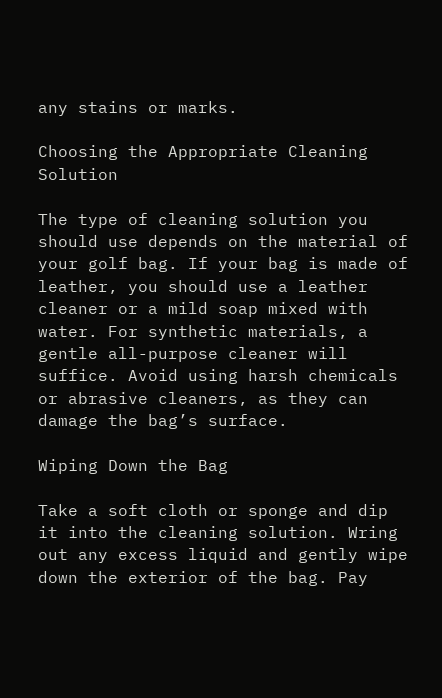any stains or marks.

Choosing the Appropriate Cleaning Solution

The type of cleaning solution you should use depends on the material of your golf bag. If your bag is made of leather, you should use a leather cleaner or a mild soap mixed with water. For synthetic materials, a gentle all-purpose cleaner will suffice. Avoid using harsh chemicals or abrasive cleaners, as they can damage the bag’s surface.

Wiping Down the Bag

Take a soft cloth or sponge and dip it into the cleaning solution. Wring out any excess liquid and gently wipe down the exterior of the bag. Pay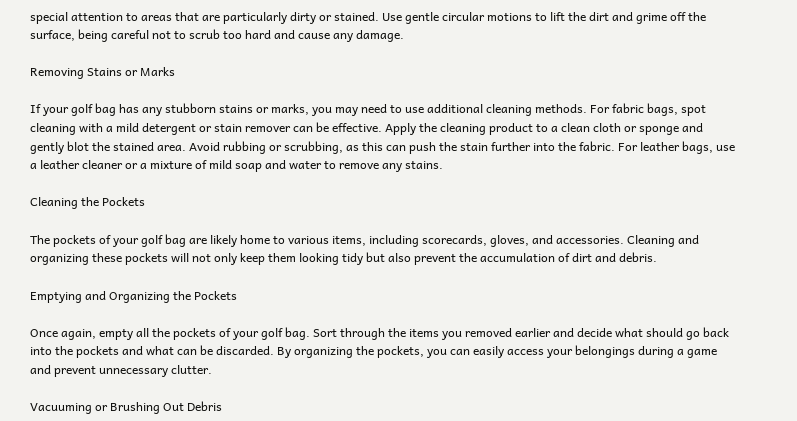special attention to areas that are particularly dirty or stained. Use gentle circular motions to lift the dirt and grime off the surface, being careful not to scrub too hard and cause any damage.

Removing Stains or Marks

If your golf bag has any stubborn stains or marks, you may need to use additional cleaning methods. For fabric bags, spot cleaning with a mild detergent or stain remover can be effective. Apply the cleaning product to a clean cloth or sponge and gently blot the stained area. Avoid rubbing or scrubbing, as this can push the stain further into the fabric. For leather bags, use a leather cleaner or a mixture of mild soap and water to remove any stains.

Cleaning the Pockets

The pockets of your golf bag are likely home to various items, including scorecards, gloves, and accessories. Cleaning and organizing these pockets will not only keep them looking tidy but also prevent the accumulation of dirt and debris.

Emptying and Organizing the Pockets

Once again, empty all the pockets of your golf bag. Sort through the items you removed earlier and decide what should go back into the pockets and what can be discarded. By organizing the pockets, you can easily access your belongings during a game and prevent unnecessary clutter.

Vacuuming or Brushing Out Debris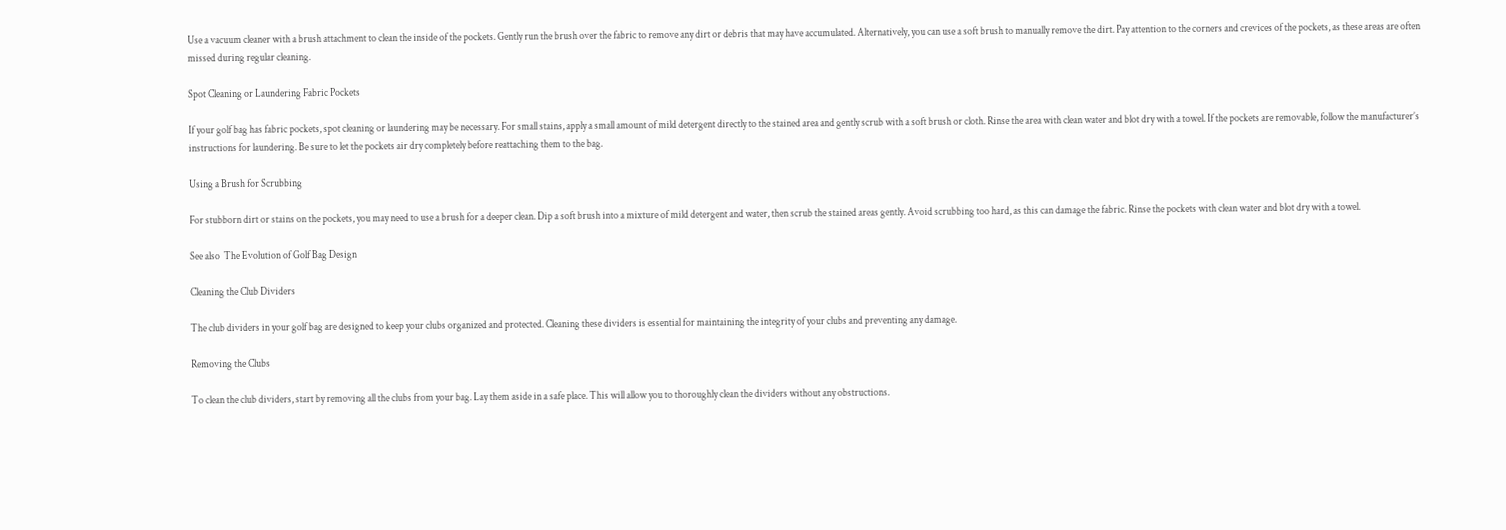Use a vacuum cleaner with a brush attachment to clean the inside of the pockets. Gently run the brush over the fabric to remove any dirt or debris that may have accumulated. Alternatively, you can use a soft brush to manually remove the dirt. Pay attention to the corners and crevices of the pockets, as these areas are often missed during regular cleaning.

Spot Cleaning or Laundering Fabric Pockets

If your golf bag has fabric pockets, spot cleaning or laundering may be necessary. For small stains, apply a small amount of mild detergent directly to the stained area and gently scrub with a soft brush or cloth. Rinse the area with clean water and blot dry with a towel. If the pockets are removable, follow the manufacturer’s instructions for laundering. Be sure to let the pockets air dry completely before reattaching them to the bag.

Using a Brush for Scrubbing

For stubborn dirt or stains on the pockets, you may need to use a brush for a deeper clean. Dip a soft brush into a mixture of mild detergent and water, then scrub the stained areas gently. Avoid scrubbing too hard, as this can damage the fabric. Rinse the pockets with clean water and blot dry with a towel.

See also  The Evolution of Golf Bag Design

Cleaning the Club Dividers

The club dividers in your golf bag are designed to keep your clubs organized and protected. Cleaning these dividers is essential for maintaining the integrity of your clubs and preventing any damage.

Removing the Clubs

To clean the club dividers, start by removing all the clubs from your bag. Lay them aside in a safe place. This will allow you to thoroughly clean the dividers without any obstructions.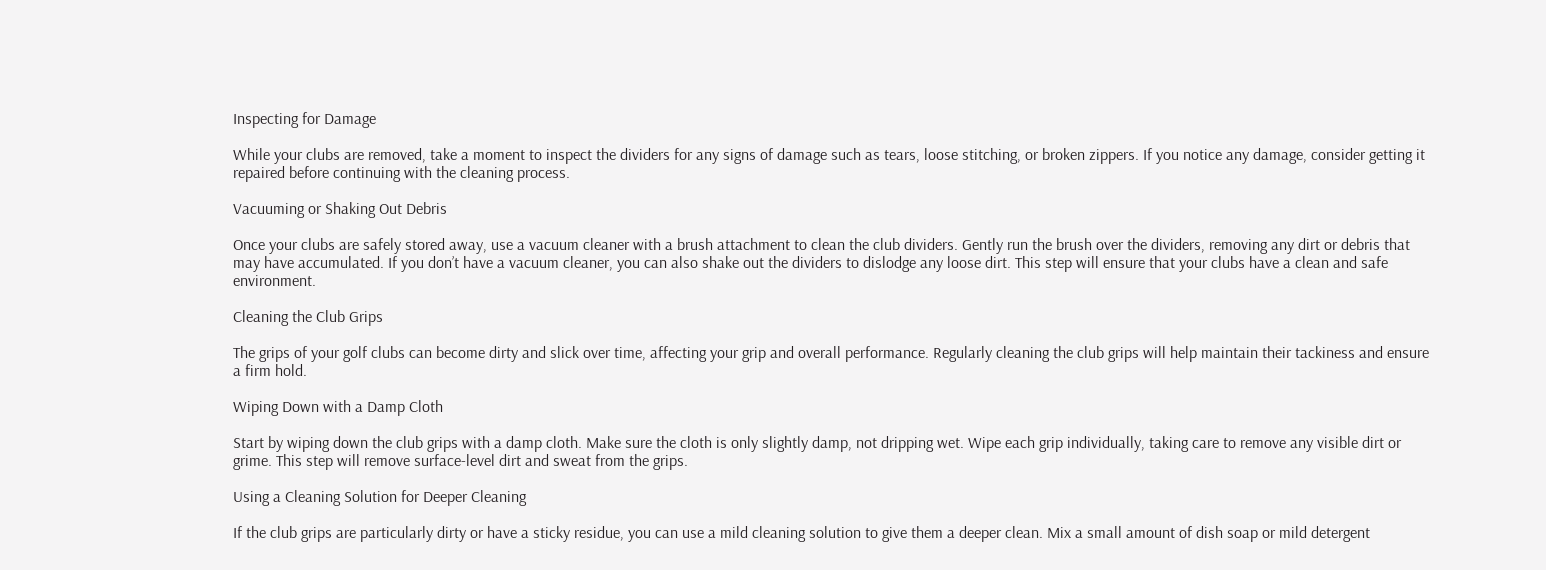Inspecting for Damage

While your clubs are removed, take a moment to inspect the dividers for any signs of damage such as tears, loose stitching, or broken zippers. If you notice any damage, consider getting it repaired before continuing with the cleaning process.

Vacuuming or Shaking Out Debris

Once your clubs are safely stored away, use a vacuum cleaner with a brush attachment to clean the club dividers. Gently run the brush over the dividers, removing any dirt or debris that may have accumulated. If you don’t have a vacuum cleaner, you can also shake out the dividers to dislodge any loose dirt. This step will ensure that your clubs have a clean and safe environment.

Cleaning the Club Grips

The grips of your golf clubs can become dirty and slick over time, affecting your grip and overall performance. Regularly cleaning the club grips will help maintain their tackiness and ensure a firm hold.

Wiping Down with a Damp Cloth

Start by wiping down the club grips with a damp cloth. Make sure the cloth is only slightly damp, not dripping wet. Wipe each grip individually, taking care to remove any visible dirt or grime. This step will remove surface-level dirt and sweat from the grips.

Using a Cleaning Solution for Deeper Cleaning

If the club grips are particularly dirty or have a sticky residue, you can use a mild cleaning solution to give them a deeper clean. Mix a small amount of dish soap or mild detergent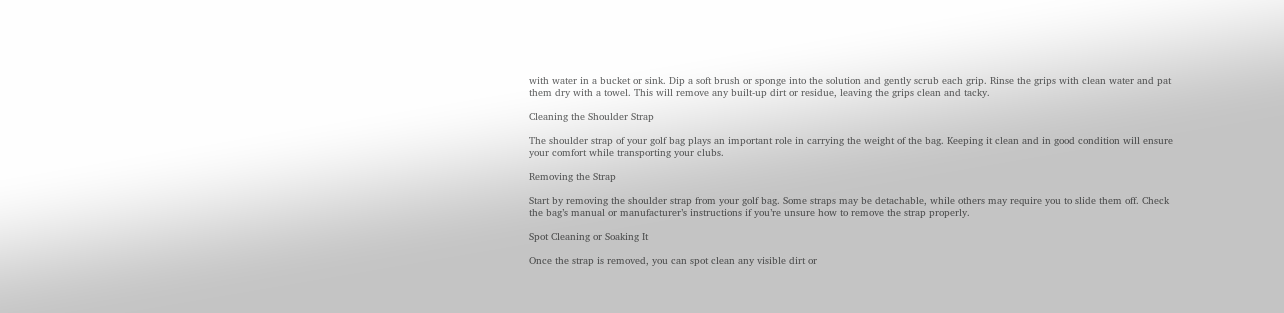with water in a bucket or sink. Dip a soft brush or sponge into the solution and gently scrub each grip. Rinse the grips with clean water and pat them dry with a towel. This will remove any built-up dirt or residue, leaving the grips clean and tacky.

Cleaning the Shoulder Strap

The shoulder strap of your golf bag plays an important role in carrying the weight of the bag. Keeping it clean and in good condition will ensure your comfort while transporting your clubs.

Removing the Strap

Start by removing the shoulder strap from your golf bag. Some straps may be detachable, while others may require you to slide them off. Check the bag’s manual or manufacturer’s instructions if you’re unsure how to remove the strap properly.

Spot Cleaning or Soaking It

Once the strap is removed, you can spot clean any visible dirt or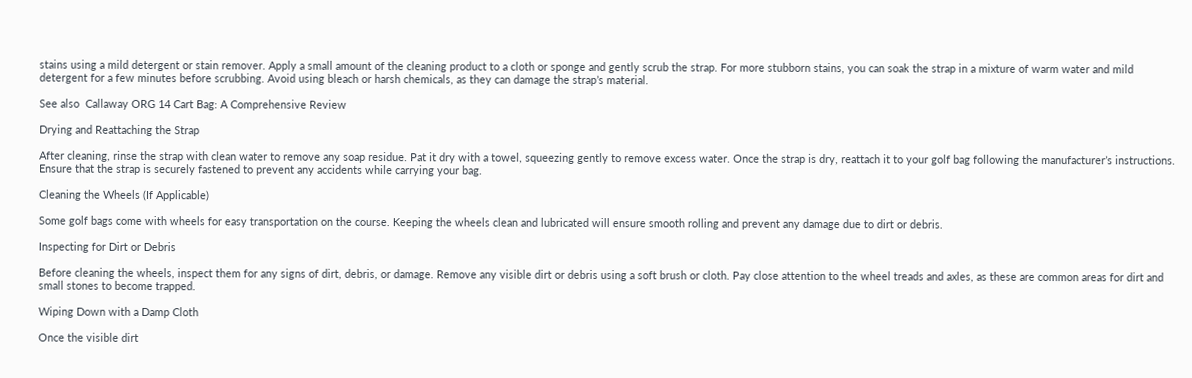stains using a mild detergent or stain remover. Apply a small amount of the cleaning product to a cloth or sponge and gently scrub the strap. For more stubborn stains, you can soak the strap in a mixture of warm water and mild detergent for a few minutes before scrubbing. Avoid using bleach or harsh chemicals, as they can damage the strap’s material.

See also  Callaway ORG 14 Cart Bag: A Comprehensive Review

Drying and Reattaching the Strap

After cleaning, rinse the strap with clean water to remove any soap residue. Pat it dry with a towel, squeezing gently to remove excess water. Once the strap is dry, reattach it to your golf bag following the manufacturer’s instructions. Ensure that the strap is securely fastened to prevent any accidents while carrying your bag.

Cleaning the Wheels (If Applicable)

Some golf bags come with wheels for easy transportation on the course. Keeping the wheels clean and lubricated will ensure smooth rolling and prevent any damage due to dirt or debris.

Inspecting for Dirt or Debris

Before cleaning the wheels, inspect them for any signs of dirt, debris, or damage. Remove any visible dirt or debris using a soft brush or cloth. Pay close attention to the wheel treads and axles, as these are common areas for dirt and small stones to become trapped.

Wiping Down with a Damp Cloth

Once the visible dirt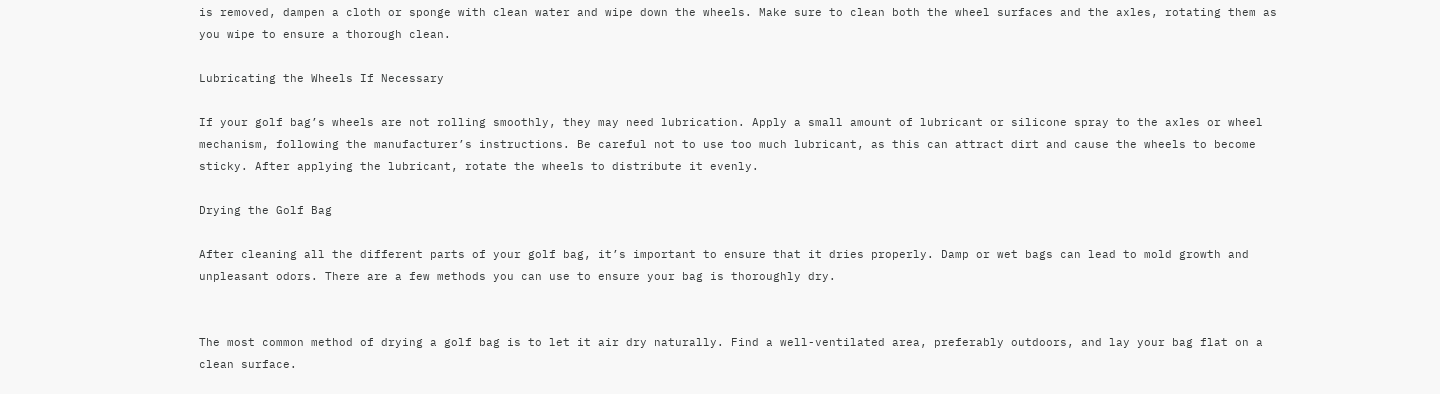is removed, dampen a cloth or sponge with clean water and wipe down the wheels. Make sure to clean both the wheel surfaces and the axles, rotating them as you wipe to ensure a thorough clean.

Lubricating the Wheels If Necessary

If your golf bag’s wheels are not rolling smoothly, they may need lubrication. Apply a small amount of lubricant or silicone spray to the axles or wheel mechanism, following the manufacturer’s instructions. Be careful not to use too much lubricant, as this can attract dirt and cause the wheels to become sticky. After applying the lubricant, rotate the wheels to distribute it evenly.

Drying the Golf Bag

After cleaning all the different parts of your golf bag, it’s important to ensure that it dries properly. Damp or wet bags can lead to mold growth and unpleasant odors. There are a few methods you can use to ensure your bag is thoroughly dry.


The most common method of drying a golf bag is to let it air dry naturally. Find a well-ventilated area, preferably outdoors, and lay your bag flat on a clean surface.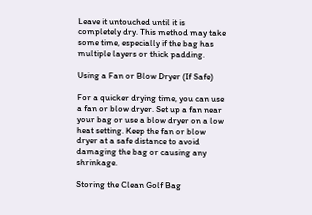Leave it untouched until it is completely dry. This method may take some time, especially if the bag has multiple layers or thick padding.

Using a Fan or Blow Dryer (If Safe)

For a quicker drying time, you can use a fan or blow dryer. Set up a fan near your bag or use a blow dryer on a low heat setting. Keep the fan or blow dryer at a safe distance to avoid damaging the bag or causing any shrinkage.

Storing the Clean Golf Bag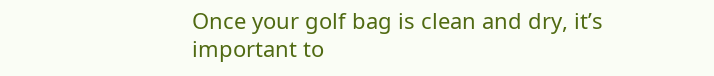Once your golf bag is clean and dry, it’s important to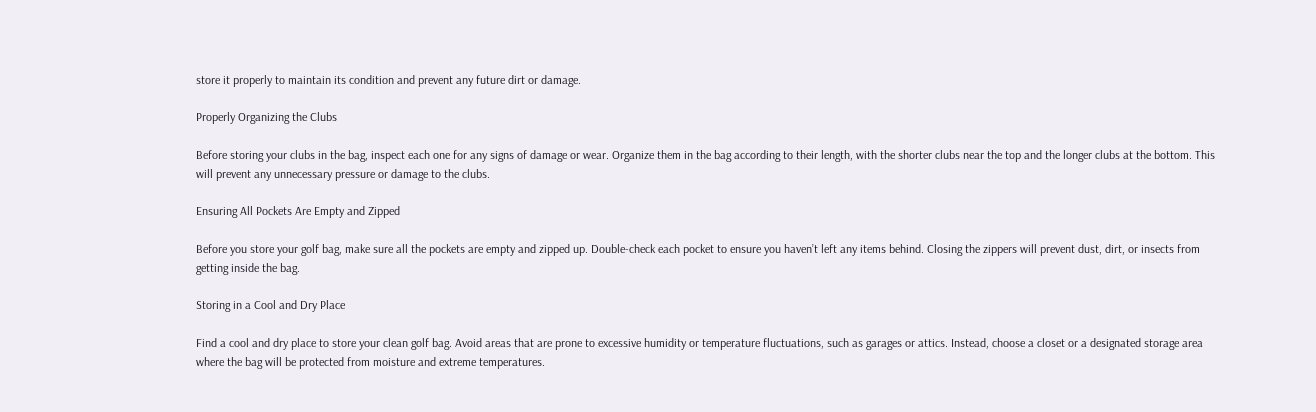store it properly to maintain its condition and prevent any future dirt or damage.

Properly Organizing the Clubs

Before storing your clubs in the bag, inspect each one for any signs of damage or wear. Organize them in the bag according to their length, with the shorter clubs near the top and the longer clubs at the bottom. This will prevent any unnecessary pressure or damage to the clubs.

Ensuring All Pockets Are Empty and Zipped

Before you store your golf bag, make sure all the pockets are empty and zipped up. Double-check each pocket to ensure you haven’t left any items behind. Closing the zippers will prevent dust, dirt, or insects from getting inside the bag.

Storing in a Cool and Dry Place

Find a cool and dry place to store your clean golf bag. Avoid areas that are prone to excessive humidity or temperature fluctuations, such as garages or attics. Instead, choose a closet or a designated storage area where the bag will be protected from moisture and extreme temperatures.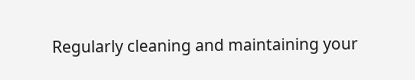Regularly cleaning and maintaining your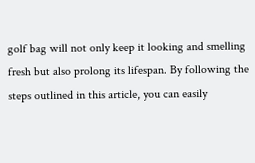golf bag will not only keep it looking and smelling fresh but also prolong its lifespan. By following the steps outlined in this article, you can easily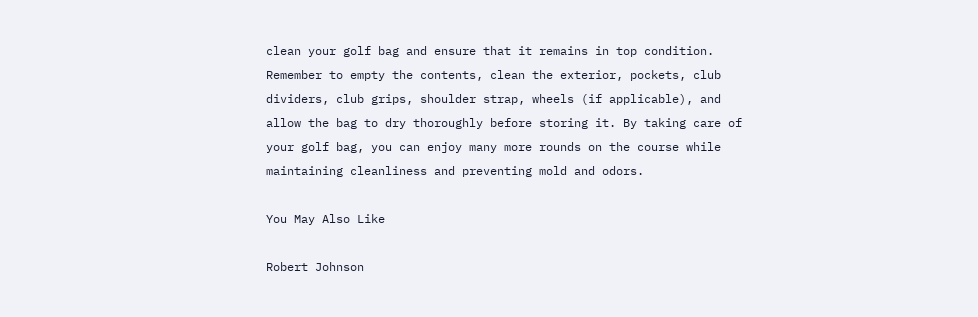clean your golf bag and ensure that it remains in top condition. Remember to empty the contents, clean the exterior, pockets, club dividers, club grips, shoulder strap, wheels (if applicable), and allow the bag to dry thoroughly before storing it. By taking care of your golf bag, you can enjoy many more rounds on the course while maintaining cleanliness and preventing mold and odors.

You May Also Like

Robert Johnson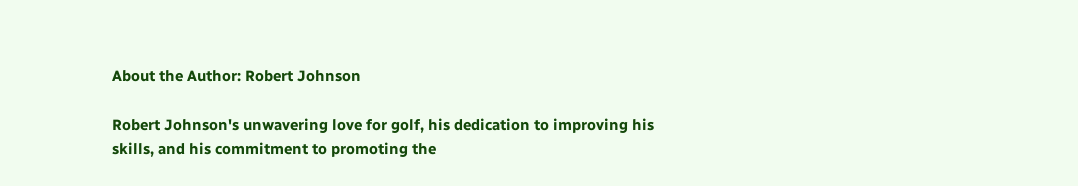About the Author: Robert Johnson

Robert Johnson's unwavering love for golf, his dedication to improving his skills, and his commitment to promoting the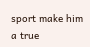sport make him a true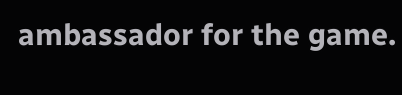ambassador for the game.